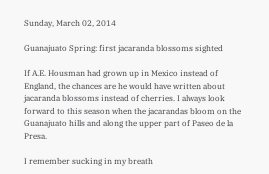Sunday, March 02, 2014

Guanajuato Spring: first jacaranda blossoms sighted

If A.E. Housman had grown up in Mexico instead of England, the chances are he would have written about jacaranda blossoms instead of cherries. I always look forward to this season when the jacarandas bloom on the Guanajuato hills and along the upper part of Paseo de la Presa.

I remember sucking in my breath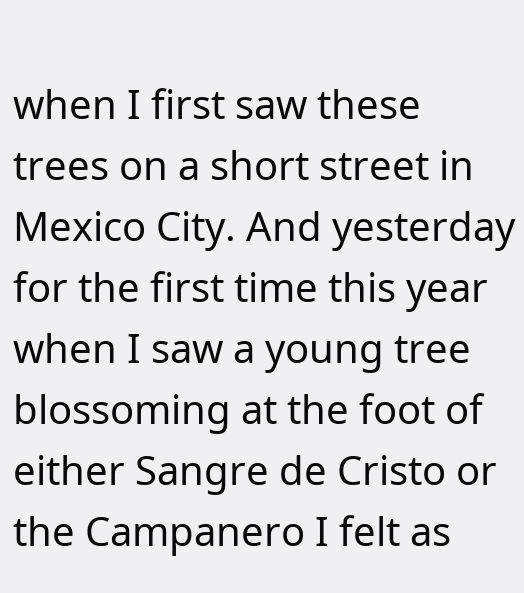when I first saw these trees on a short street in Mexico City. And yesterday for the first time this year when I saw a young tree blossoming at the foot of either Sangre de Cristo or the Campanero I felt as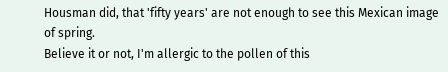Housman did, that 'fifty years' are not enough to see this Mexican image of spring.
Believe it or not, I'm allergic to the pollen of this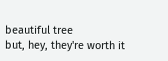beautiful tree
but, hey, they're worth it